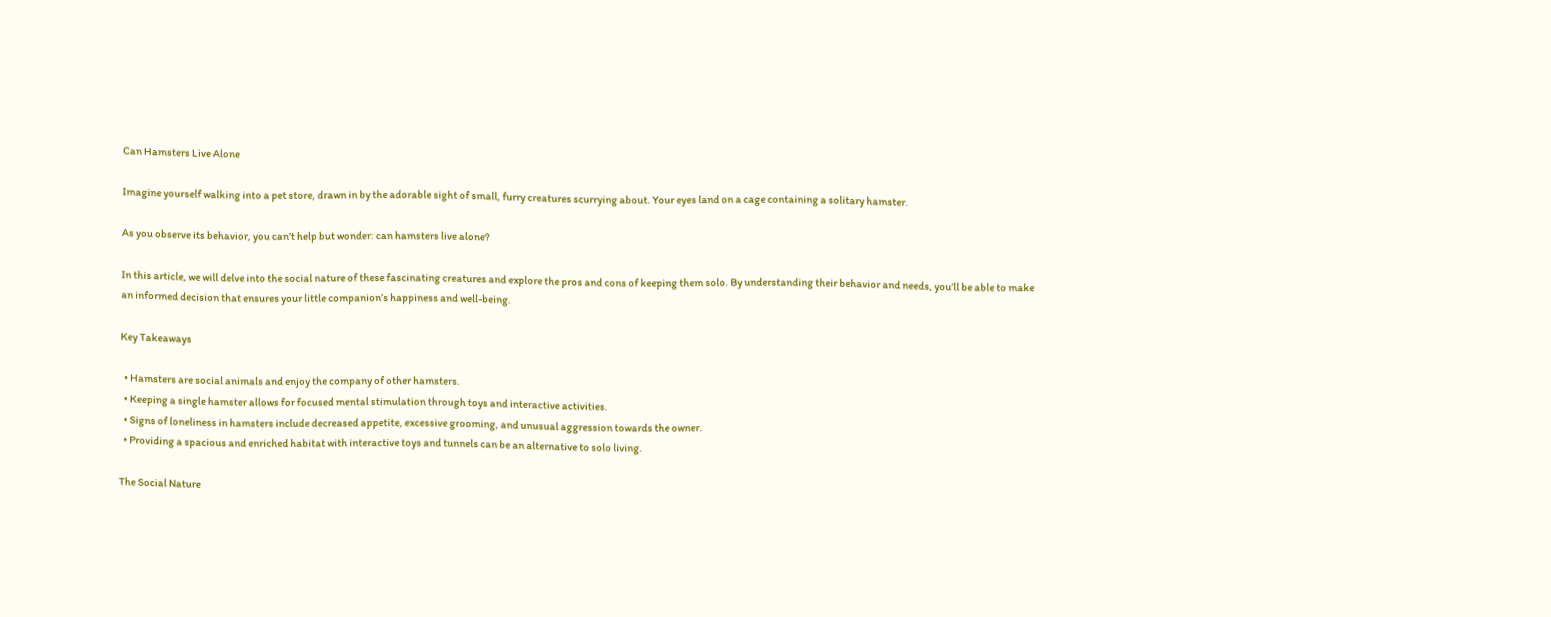Can Hamsters Live Alone

Imagine yourself walking into a pet store, drawn in by the adorable sight of small, furry creatures scurrying about. Your eyes land on a cage containing a solitary hamster.

As you observe its behavior, you can’t help but wonder: can hamsters live alone?

In this article, we will delve into the social nature of these fascinating creatures and explore the pros and cons of keeping them solo. By understanding their behavior and needs, you’ll be able to make an informed decision that ensures your little companion’s happiness and well-being.

Key Takeaways

  • Hamsters are social animals and enjoy the company of other hamsters.
  • Keeping a single hamster allows for focused mental stimulation through toys and interactive activities.
  • Signs of loneliness in hamsters include decreased appetite, excessive grooming, and unusual aggression towards the owner.
  • Providing a spacious and enriched habitat with interactive toys and tunnels can be an alternative to solo living.

The Social Nature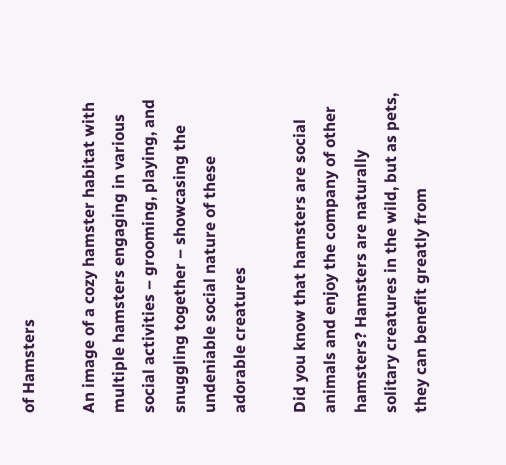of Hamsters

An image of a cozy hamster habitat with multiple hamsters engaging in various social activities – grooming, playing, and snuggling together – showcasing the undeniable social nature of these adorable creatures

Did you know that hamsters are social animals and enjoy the company of other hamsters? Hamsters are naturally solitary creatures in the wild, but as pets, they can benefit greatly from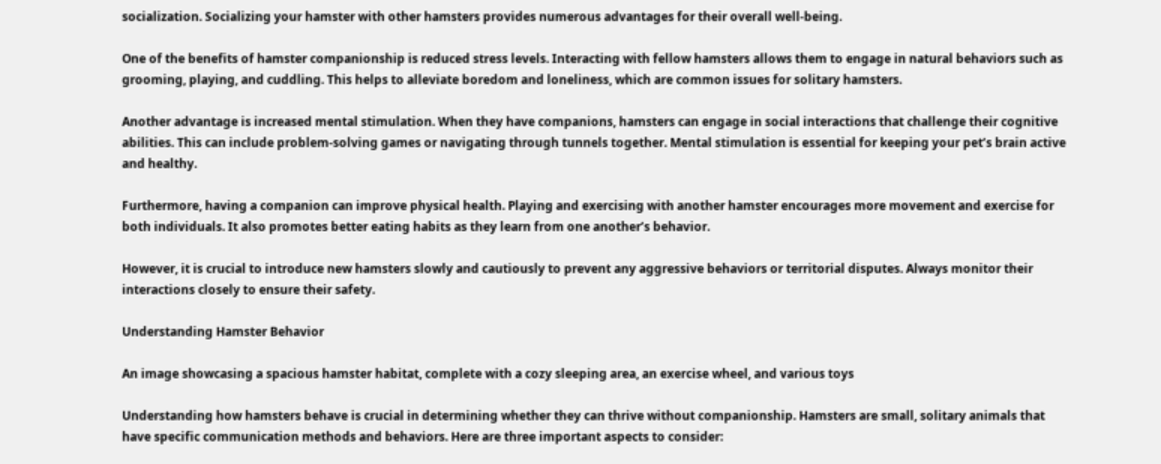socialization. Socializing your hamster with other hamsters provides numerous advantages for their overall well-being.

One of the benefits of hamster companionship is reduced stress levels. Interacting with fellow hamsters allows them to engage in natural behaviors such as grooming, playing, and cuddling. This helps to alleviate boredom and loneliness, which are common issues for solitary hamsters.

Another advantage is increased mental stimulation. When they have companions, hamsters can engage in social interactions that challenge their cognitive abilities. This can include problem-solving games or navigating through tunnels together. Mental stimulation is essential for keeping your pet’s brain active and healthy.

Furthermore, having a companion can improve physical health. Playing and exercising with another hamster encourages more movement and exercise for both individuals. It also promotes better eating habits as they learn from one another’s behavior.

However, it is crucial to introduce new hamsters slowly and cautiously to prevent any aggressive behaviors or territorial disputes. Always monitor their interactions closely to ensure their safety.

Understanding Hamster Behavior

An image showcasing a spacious hamster habitat, complete with a cozy sleeping area, an exercise wheel, and various toys

Understanding how hamsters behave is crucial in determining whether they can thrive without companionship. Hamsters are small, solitary animals that have specific communication methods and behaviors. Here are three important aspects to consider: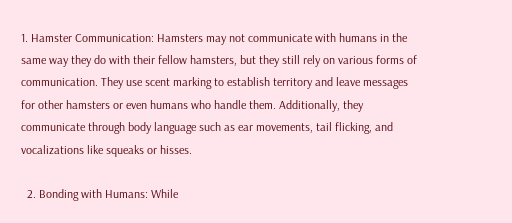1. Hamster Communication: Hamsters may not communicate with humans in the same way they do with their fellow hamsters, but they still rely on various forms of communication. They use scent marking to establish territory and leave messages for other hamsters or even humans who handle them. Additionally, they communicate through body language such as ear movements, tail flicking, and vocalizations like squeaks or hisses.

  2. Bonding with Humans: While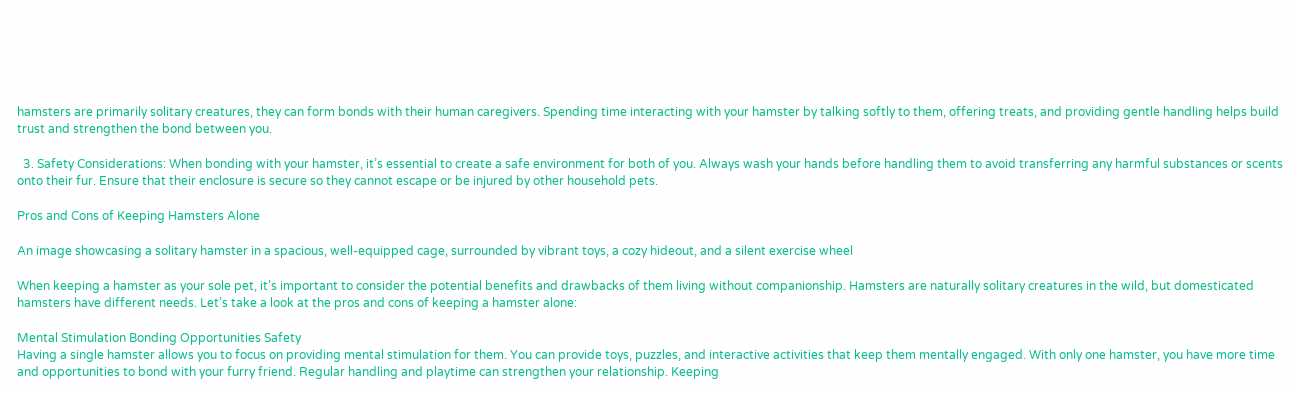hamsters are primarily solitary creatures, they can form bonds with their human caregivers. Spending time interacting with your hamster by talking softly to them, offering treats, and providing gentle handling helps build trust and strengthen the bond between you.

  3. Safety Considerations: When bonding with your hamster, it’s essential to create a safe environment for both of you. Always wash your hands before handling them to avoid transferring any harmful substances or scents onto their fur. Ensure that their enclosure is secure so they cannot escape or be injured by other household pets.

Pros and Cons of Keeping Hamsters Alone

An image showcasing a solitary hamster in a spacious, well-equipped cage, surrounded by vibrant toys, a cozy hideout, and a silent exercise wheel

When keeping a hamster as your sole pet, it’s important to consider the potential benefits and drawbacks of them living without companionship. Hamsters are naturally solitary creatures in the wild, but domesticated hamsters have different needs. Let’s take a look at the pros and cons of keeping a hamster alone:

Mental Stimulation Bonding Opportunities Safety
Having a single hamster allows you to focus on providing mental stimulation for them. You can provide toys, puzzles, and interactive activities that keep them mentally engaged. With only one hamster, you have more time and opportunities to bond with your furry friend. Regular handling and playtime can strengthen your relationship. Keeping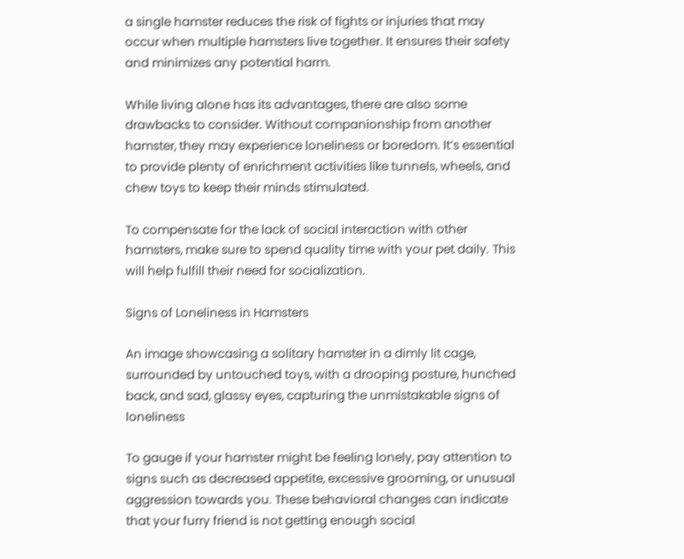a single hamster reduces the risk of fights or injuries that may occur when multiple hamsters live together. It ensures their safety and minimizes any potential harm.

While living alone has its advantages, there are also some drawbacks to consider. Without companionship from another hamster, they may experience loneliness or boredom. It’s essential to provide plenty of enrichment activities like tunnels, wheels, and chew toys to keep their minds stimulated.

To compensate for the lack of social interaction with other hamsters, make sure to spend quality time with your pet daily. This will help fulfill their need for socialization.

Signs of Loneliness in Hamsters

An image showcasing a solitary hamster in a dimly lit cage, surrounded by untouched toys, with a drooping posture, hunched back, and sad, glassy eyes, capturing the unmistakable signs of loneliness

To gauge if your hamster might be feeling lonely, pay attention to signs such as decreased appetite, excessive grooming, or unusual aggression towards you. These behavioral changes can indicate that your furry friend is not getting enough social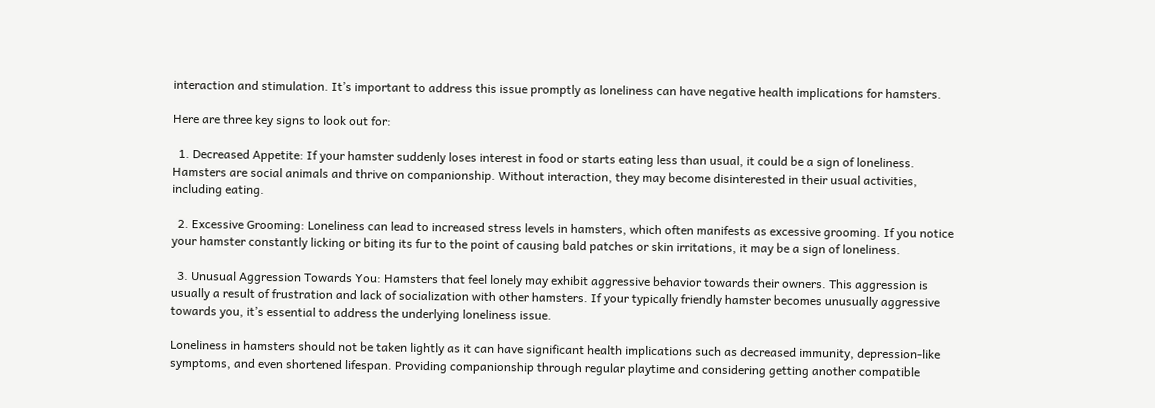interaction and stimulation. It’s important to address this issue promptly as loneliness can have negative health implications for hamsters.

Here are three key signs to look out for:

  1. Decreased Appetite: If your hamster suddenly loses interest in food or starts eating less than usual, it could be a sign of loneliness. Hamsters are social animals and thrive on companionship. Without interaction, they may become disinterested in their usual activities, including eating.

  2. Excessive Grooming: Loneliness can lead to increased stress levels in hamsters, which often manifests as excessive grooming. If you notice your hamster constantly licking or biting its fur to the point of causing bald patches or skin irritations, it may be a sign of loneliness.

  3. Unusual Aggression Towards You: Hamsters that feel lonely may exhibit aggressive behavior towards their owners. This aggression is usually a result of frustration and lack of socialization with other hamsters. If your typically friendly hamster becomes unusually aggressive towards you, it’s essential to address the underlying loneliness issue.

Loneliness in hamsters should not be taken lightly as it can have significant health implications such as decreased immunity, depression-like symptoms, and even shortened lifespan. Providing companionship through regular playtime and considering getting another compatible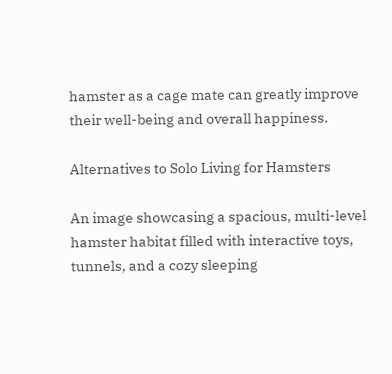hamster as a cage mate can greatly improve their well-being and overall happiness.

Alternatives to Solo Living for Hamsters

An image showcasing a spacious, multi-level hamster habitat filled with interactive toys, tunnels, and a cozy sleeping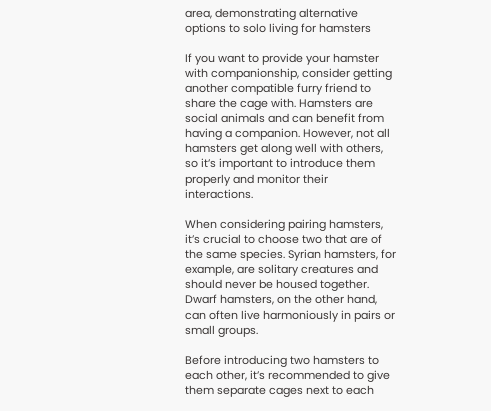area, demonstrating alternative options to solo living for hamsters

If you want to provide your hamster with companionship, consider getting another compatible furry friend to share the cage with. Hamsters are social animals and can benefit from having a companion. However, not all hamsters get along well with others, so it’s important to introduce them properly and monitor their interactions.

When considering pairing hamsters, it’s crucial to choose two that are of the same species. Syrian hamsters, for example, are solitary creatures and should never be housed together. Dwarf hamsters, on the other hand, can often live harmoniously in pairs or small groups.

Before introducing two hamsters to each other, it’s recommended to give them separate cages next to each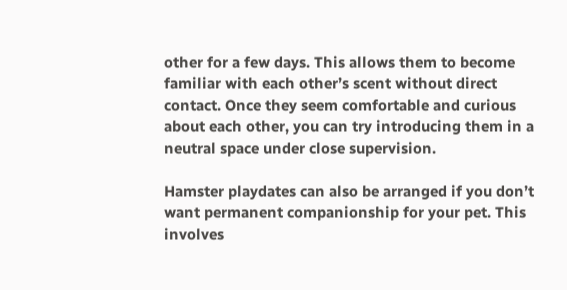other for a few days. This allows them to become familiar with each other’s scent without direct contact. Once they seem comfortable and curious about each other, you can try introducing them in a neutral space under close supervision.

Hamster playdates can also be arranged if you don’t want permanent companionship for your pet. This involves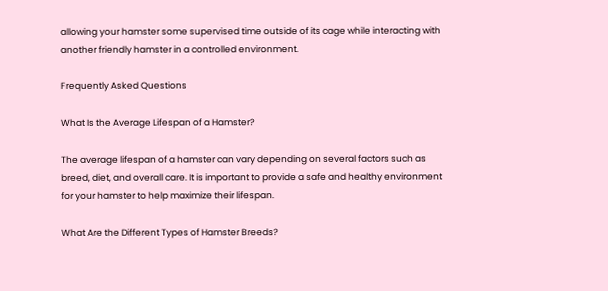allowing your hamster some supervised time outside of its cage while interacting with another friendly hamster in a controlled environment.

Frequently Asked Questions

What Is the Average Lifespan of a Hamster?

The average lifespan of a hamster can vary depending on several factors such as breed, diet, and overall care. It is important to provide a safe and healthy environment for your hamster to help maximize their lifespan.

What Are the Different Types of Hamster Breeds?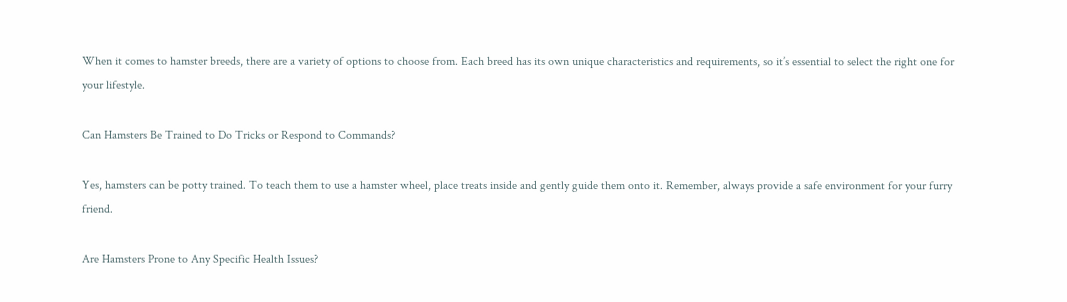When it comes to hamster breeds, there are a variety of options to choose from. Each breed has its own unique characteristics and requirements, so it’s essential to select the right one for your lifestyle.

Can Hamsters Be Trained to Do Tricks or Respond to Commands?

Yes, hamsters can be potty trained. To teach them to use a hamster wheel, place treats inside and gently guide them onto it. Remember, always provide a safe environment for your furry friend.

Are Hamsters Prone to Any Specific Health Issues?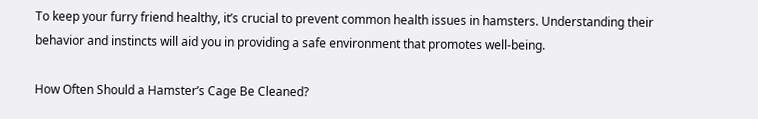To keep your furry friend healthy, it’s crucial to prevent common health issues in hamsters. Understanding their behavior and instincts will aid you in providing a safe environment that promotes well-being.

How Often Should a Hamster’s Cage Be Cleaned?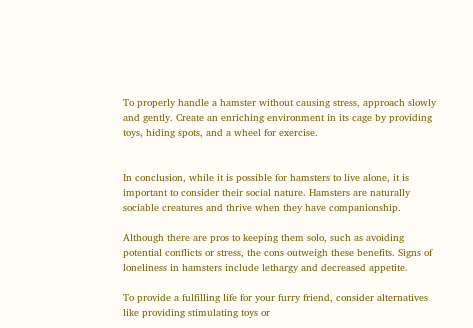To properly handle a hamster without causing stress, approach slowly and gently. Create an enriching environment in its cage by providing toys, hiding spots, and a wheel for exercise.


In conclusion, while it is possible for hamsters to live alone, it is important to consider their social nature. Hamsters are naturally sociable creatures and thrive when they have companionship.

Although there are pros to keeping them solo, such as avoiding potential conflicts or stress, the cons outweigh these benefits. Signs of loneliness in hamsters include lethargy and decreased appetite.

To provide a fulfilling life for your furry friend, consider alternatives like providing stimulating toys or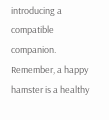introducing a compatible companion. Remember, a happy hamster is a healthy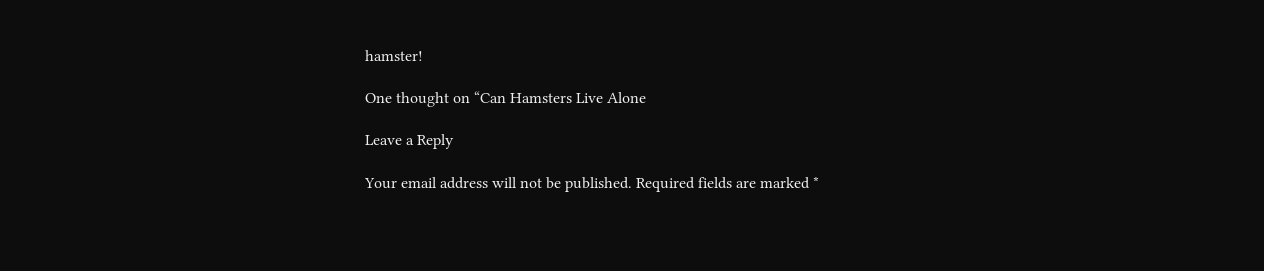hamster!

One thought on “Can Hamsters Live Alone

Leave a Reply

Your email address will not be published. Required fields are marked *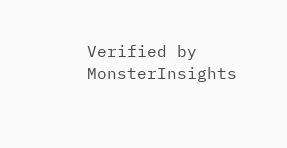Verified by MonsterInsights